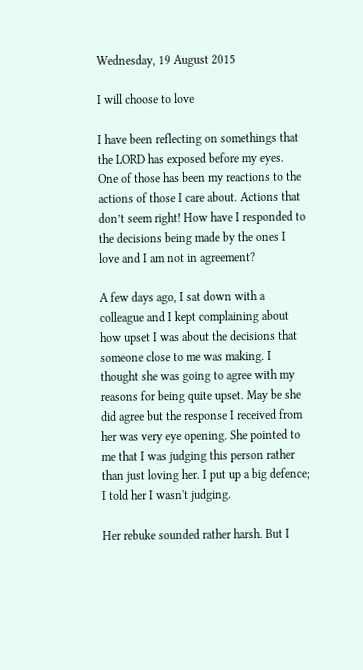Wednesday, 19 August 2015

I will choose to love

I have been reflecting on somethings that the LORD has exposed before my eyes. One of those has been my reactions to the actions of those I care about. Actions that don’t seem right! How have I responded to the decisions being made by the ones I love and I am not in agreement?

A few days ago, I sat down with a colleague and I kept complaining about how upset I was about the decisions that someone close to me was making. I thought she was going to agree with my reasons for being quite upset. May be she did agree but the response I received from her was very eye opening. She pointed to me that I was judging this person rather than just loving her. I put up a big defence; I told her I wasn't judging.

Her rebuke sounded rather harsh. But I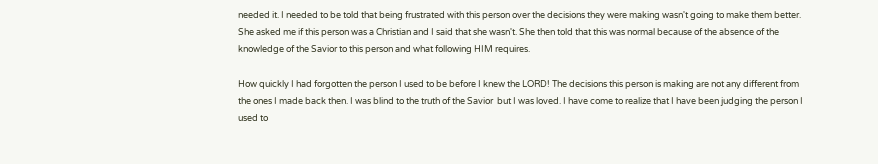needed it. I needed to be told that being frustrated with this person over the decisions they were making wasn't going to make them better. She asked me if this person was a Christian and I said that she wasn't. She then told that this was normal because of the absence of the knowledge of the Savior to this person and what following HIM requires.

How quickly I had forgotten the person I used to be before I knew the LORD! The decisions this person is making are not any different from the ones I made back then. I was blind to the truth of the Savior  but I was loved. I have come to realize that I have been judging the person I used to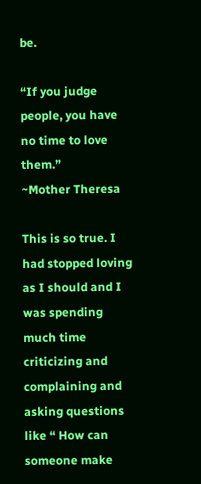be.

“If you judge people, you have no time to love them.”
~Mother Theresa

This is so true. I had stopped loving as I should and I was spending much time criticizing and complaining and asking questions like “ How can someone make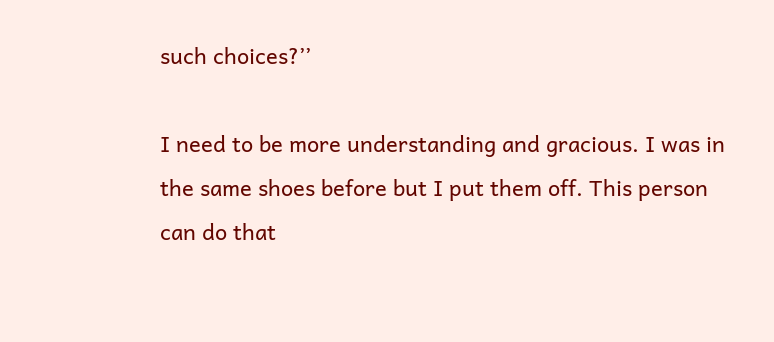such choices?’’

I need to be more understanding and gracious. I was in the same shoes before but I put them off. This person can do that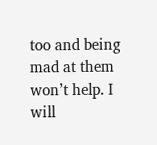too and being mad at them won’t help. I will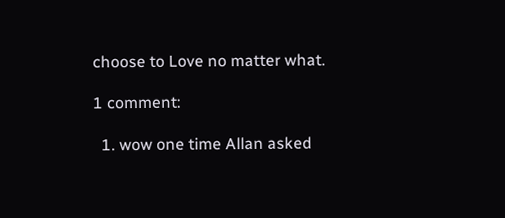choose to Love no matter what.

1 comment:

  1. wow one time Allan asked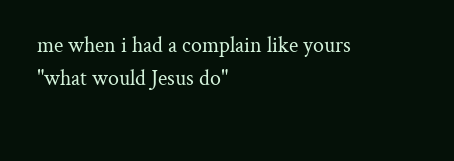me when i had a complain like yours "what would Jesus do"